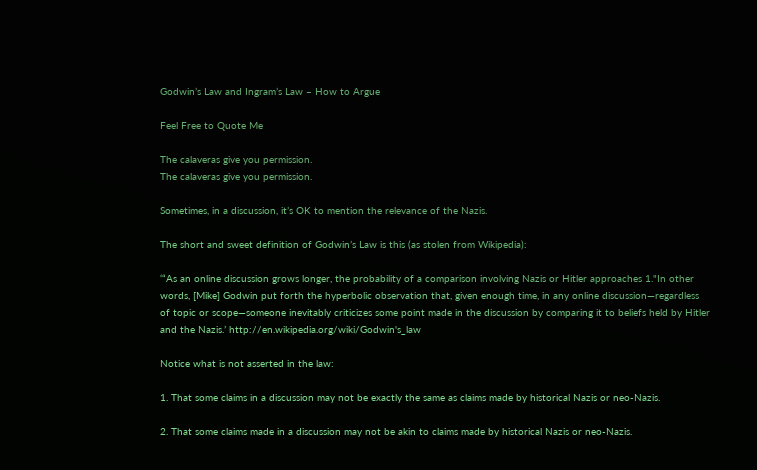Godwin’s Law and Ingram’s Law – How to Argue

Feel Free to Quote Me

The calaveras give you permission.
The calaveras give you permission.

Sometimes, in a discussion, it’s OK to mention the relevance of the Nazis.

The short and sweet definition of Godwin’s Law is this (as stolen from Wikipedia):

‘“As an online discussion grows longer, the probability of a comparison involving Nazis or Hitler approaches 1."In other words, [Mike] Godwin put forth the hyperbolic observation that, given enough time, in any online discussion—regardless of topic or scope—someone inevitably criticizes some point made in the discussion by comparing it to beliefs held by Hitler and the Nazis.’ http://en.wikipedia.org/wiki/Godwin's_law

Notice what is not asserted in the law:

1. That some claims in a discussion may not be exactly the same as claims made by historical Nazis or neo-Nazis.

2. That some claims made in a discussion may not be akin to claims made by historical Nazis or neo-Nazis.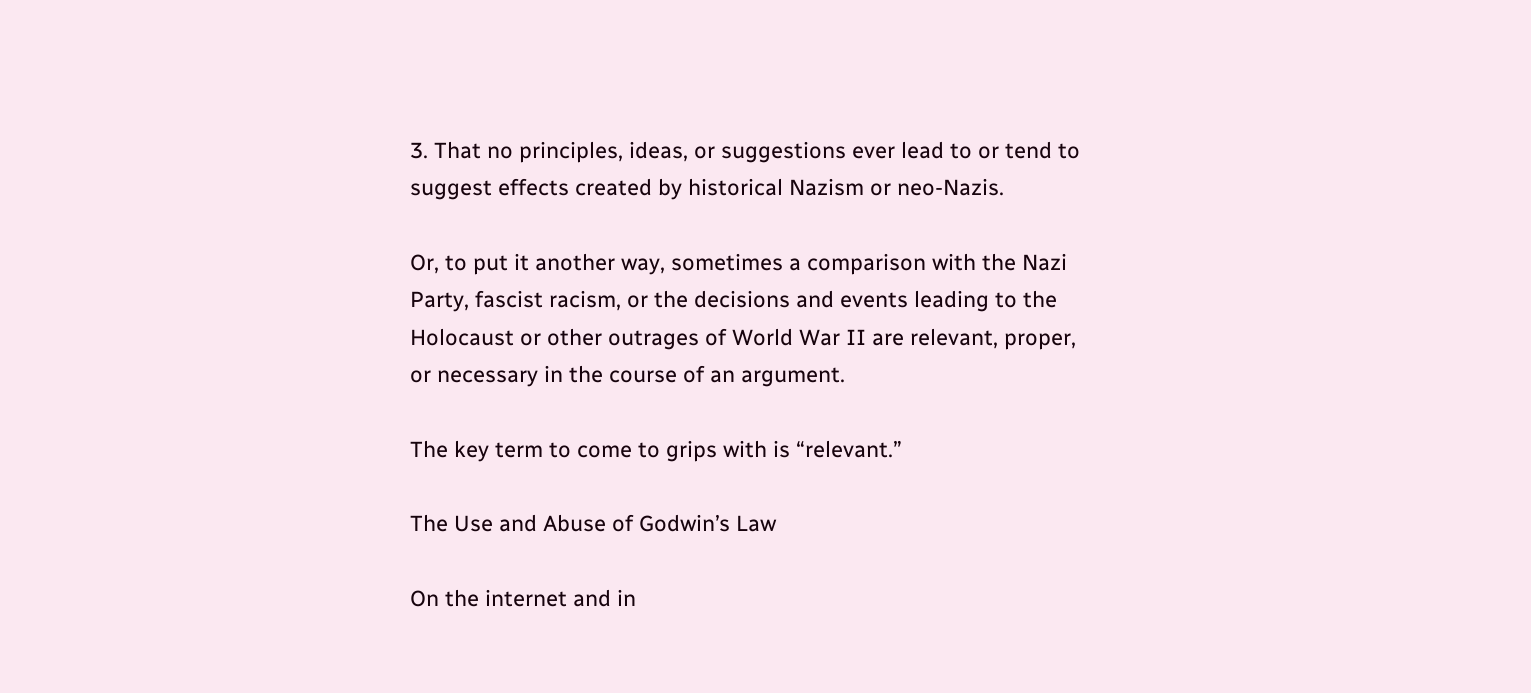3. That no principles, ideas, or suggestions ever lead to or tend to suggest effects created by historical Nazism or neo-Nazis.

Or, to put it another way, sometimes a comparison with the Nazi Party, fascist racism, or the decisions and events leading to the Holocaust or other outrages of World War II are relevant, proper, or necessary in the course of an argument.

The key term to come to grips with is “relevant.”

The Use and Abuse of Godwin’s Law

On the internet and in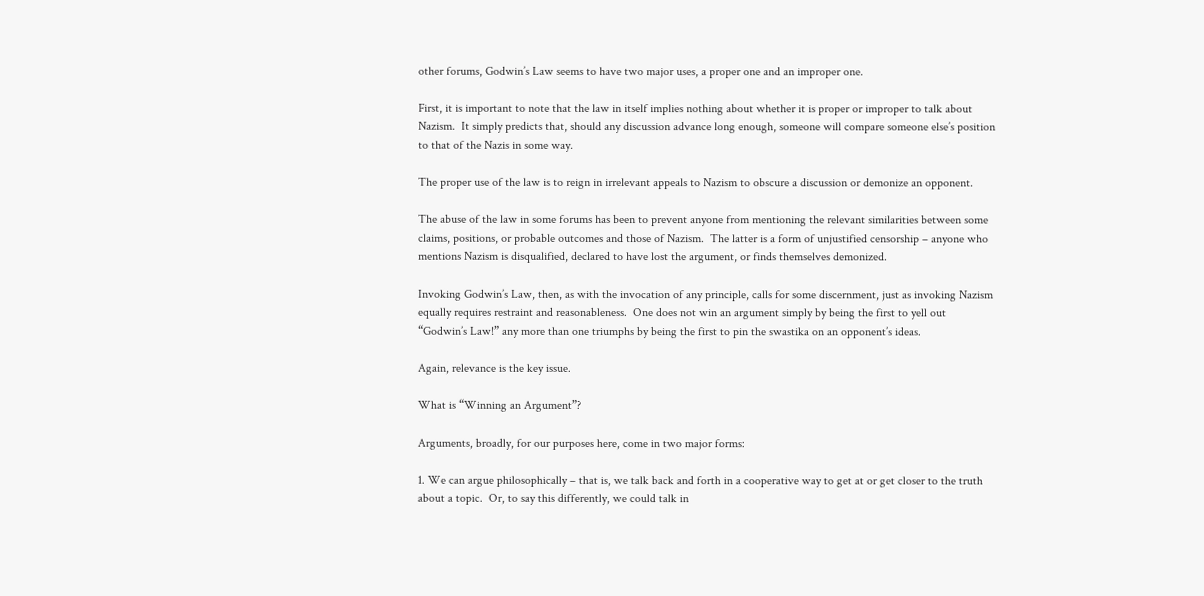other forums, Godwin’s Law seems to have two major uses, a proper one and an improper one.

First, it is important to note that the law in itself implies nothing about whether it is proper or improper to talk about Nazism.  It simply predicts that, should any discussion advance long enough, someone will compare someone else’s position to that of the Nazis in some way.

The proper use of the law is to reign in irrelevant appeals to Nazism to obscure a discussion or demonize an opponent.

The abuse of the law in some forums has been to prevent anyone from mentioning the relevant similarities between some claims, positions, or probable outcomes and those of Nazism.  The latter is a form of unjustified censorship – anyone who mentions Nazism is disqualified, declared to have lost the argument, or finds themselves demonized.

Invoking Godwin’s Law, then, as with the invocation of any principle, calls for some discernment, just as invoking Nazism equally requires restraint and reasonableness.  One does not win an argument simply by being the first to yell out “Godwin’s Law!” any more than one triumphs by being the first to pin the swastika on an opponent’s ideas.

Again, relevance is the key issue.

What is “Winning an Argument”?

Arguments, broadly, for our purposes here, come in two major forms:

1. We can argue philosophically – that is, we talk back and forth in a cooperative way to get at or get closer to the truth about a topic.  Or, to say this differently, we could talk in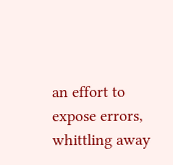an effort to expose errors, whittling away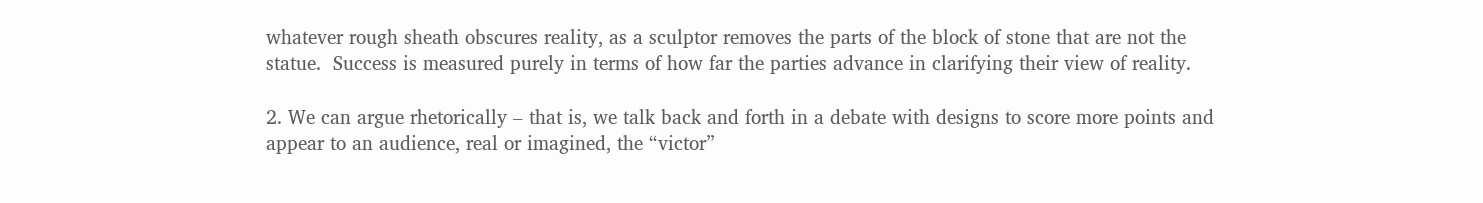whatever rough sheath obscures reality, as a sculptor removes the parts of the block of stone that are not the statue.  Success is measured purely in terms of how far the parties advance in clarifying their view of reality.

2. We can argue rhetorically – that is, we talk back and forth in a debate with designs to score more points and appear to an audience, real or imagined, the “victor”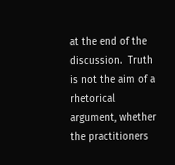at the end of the discussion.  Truth is not the aim of a rhetorical argument, whether the practitioners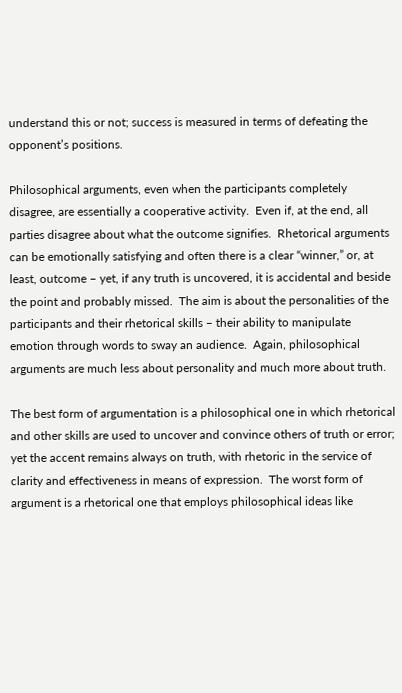understand this or not; success is measured in terms of defeating the opponent’s positions.

Philosophical arguments, even when the participants completely disagree, are essentially a cooperative activity.  Even if, at the end, all parties disagree about what the outcome signifies.  Rhetorical arguments can be emotionally satisfying and often there is a clear “winner,” or, at least, outcome – yet, if any truth is uncovered, it is accidental and beside the point and probably missed.  The aim is about the personalities of the participants and their rhetorical skills – their ability to manipulate emotion through words to sway an audience.  Again, philosophical arguments are much less about personality and much more about truth.

The best form of argumentation is a philosophical one in which rhetorical and other skills are used to uncover and convince others of truth or error; yet the accent remains always on truth, with rhetoric in the service of clarity and effectiveness in means of expression.  The worst form of argument is a rhetorical one that employs philosophical ideas like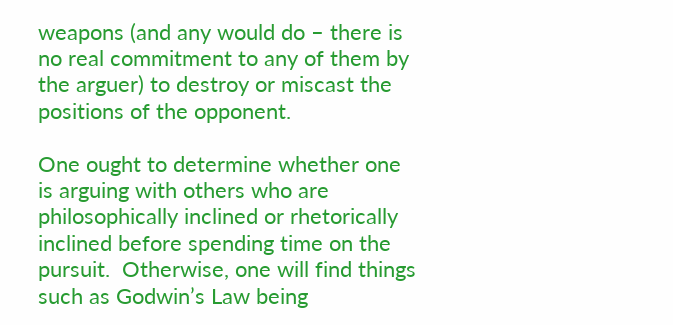weapons (and any would do – there is no real commitment to any of them by the arguer) to destroy or miscast the positions of the opponent.

One ought to determine whether one is arguing with others who are philosophically inclined or rhetorically inclined before spending time on the pursuit.  Otherwise, one will find things such as Godwin’s Law being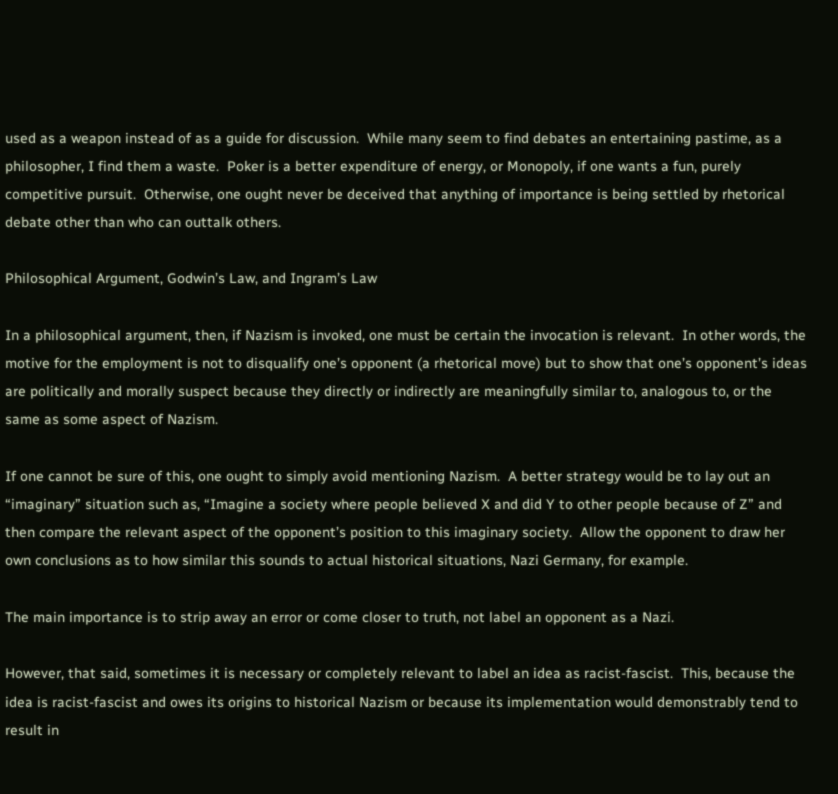used as a weapon instead of as a guide for discussion.  While many seem to find debates an entertaining pastime, as a philosopher, I find them a waste.  Poker is a better expenditure of energy, or Monopoly, if one wants a fun, purely competitive pursuit.  Otherwise, one ought never be deceived that anything of importance is being settled by rhetorical debate other than who can outtalk others.

Philosophical Argument, Godwin’s Law, and Ingram’s Law

In a philosophical argument, then, if Nazism is invoked, one must be certain the invocation is relevant.  In other words, the motive for the employment is not to disqualify one’s opponent (a rhetorical move) but to show that one’s opponent’s ideas are politically and morally suspect because they directly or indirectly are meaningfully similar to, analogous to, or the same as some aspect of Nazism.

If one cannot be sure of this, one ought to simply avoid mentioning Nazism.  A better strategy would be to lay out an “imaginary” situation such as, “Imagine a society where people believed X and did Y to other people because of Z” and then compare the relevant aspect of the opponent’s position to this imaginary society.  Allow the opponent to draw her own conclusions as to how similar this sounds to actual historical situations, Nazi Germany, for example.

The main importance is to strip away an error or come closer to truth, not label an opponent as a Nazi.

However, that said, sometimes it is necessary or completely relevant to label an idea as racist-fascist.  This, because the idea is racist-fascist and owes its origins to historical Nazism or because its implementation would demonstrably tend to result in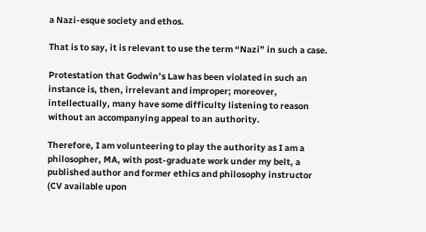a Nazi-esque society and ethos.

That is to say, it is relevant to use the term “Nazi” in such a case.

Protestation that Godwin’s Law has been violated in such an instance is, then, irrelevant and improper; moreover, intellectually, many have some difficulty listening to reason without an accompanying appeal to an authority.

Therefore, I am volunteering to play the authority as I am a philosopher, MA, with post-graduate work under my belt, a published author and former ethics and philosophy instructor (CV available upon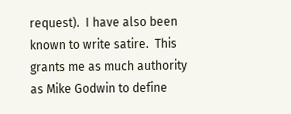request).  I have also been known to write satire.  This grants me as much authority as Mike Godwin to define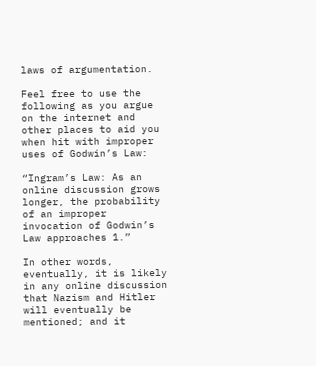laws of argumentation.

Feel free to use the following as you argue on the internet and other places to aid you when hit with improper uses of Godwin’s Law:

“Ingram’s Law: As an online discussion grows longer, the probability of an improper invocation of Godwin’s Law approaches 1.”

In other words, eventually, it is likely in any online discussion that Nazism and Hitler will eventually be mentioned; and it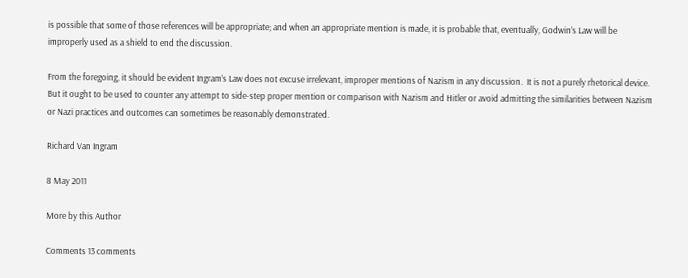is possible that some of those references will be appropriate; and when an appropriate mention is made, it is probable that, eventually, Godwin’s Law will be improperly used as a shield to end the discussion.

From the foregoing, it should be evident Ingram’s Law does not excuse irrelevant, improper mentions of Nazism in any discussion.  It is not a purely rhetorical device.  But it ought to be used to counter any attempt to side-step proper mention or comparison with Nazism and Hitler or avoid admitting the similarities between Nazism or Nazi practices and outcomes can sometimes be reasonably demonstrated.

Richard Van Ingram

8 May 2011

More by this Author

Comments 13 comments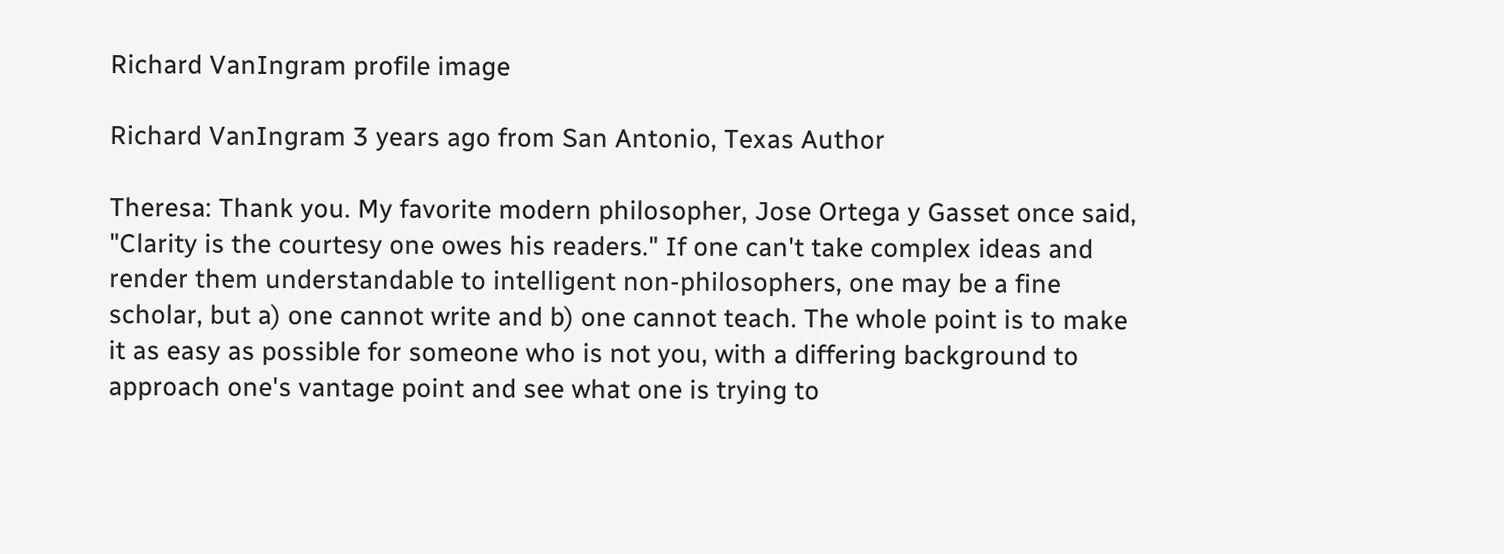Richard VanIngram profile image

Richard VanIngram 3 years ago from San Antonio, Texas Author

Theresa: Thank you. My favorite modern philosopher, Jose Ortega y Gasset once said, "Clarity is the courtesy one owes his readers." If one can't take complex ideas and render them understandable to intelligent non-philosophers, one may be a fine scholar, but a) one cannot write and b) one cannot teach. The whole point is to make it as easy as possible for someone who is not you, with a differing background to approach one's vantage point and see what one is trying to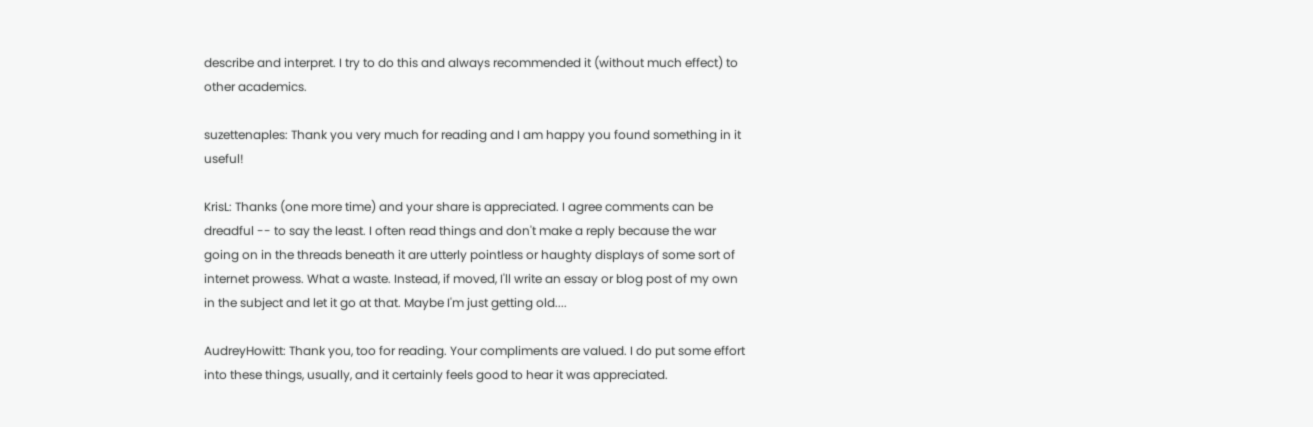describe and interpret. I try to do this and always recommended it (without much effect) to other academics.

suzettenaples: Thank you very much for reading and I am happy you found something in it useful!

KrisL: Thanks (one more time) and your share is appreciated. I agree comments can be dreadful -- to say the least. I often read things and don't make a reply because the war going on in the threads beneath it are utterly pointless or haughty displays of some sort of internet prowess. What a waste. Instead, if moved, I'll write an essay or blog post of my own in the subject and let it go at that. Maybe I'm just getting old....

AudreyHowitt: Thank you, too for reading. Your compliments are valued. I do put some effort into these things, usually, and it certainly feels good to hear it was appreciated.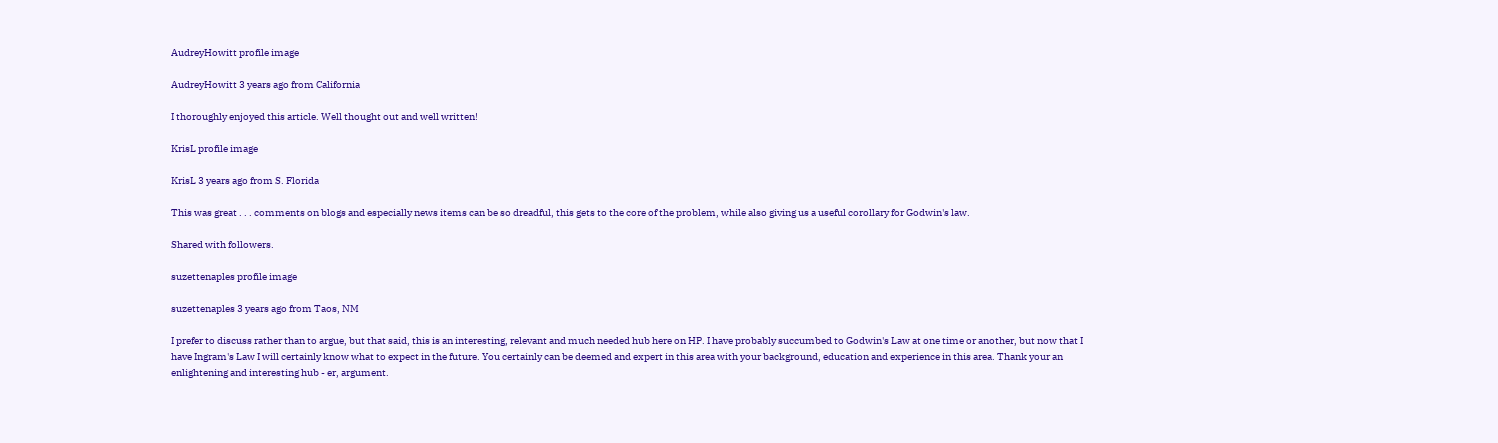AudreyHowitt profile image

AudreyHowitt 3 years ago from California

I thoroughly enjoyed this article. Well thought out and well written!

KrisL profile image

KrisL 3 years ago from S. Florida

This was great . . . comments on blogs and especially news items can be so dreadful, this gets to the core of the problem, while also giving us a useful corollary for Godwin's law.

Shared with followers.

suzettenaples profile image

suzettenaples 3 years ago from Taos, NM

I prefer to discuss rather than to argue, but that said, this is an interesting, relevant and much needed hub here on HP. I have probably succumbed to Godwin's Law at one time or another, but now that I have Ingram's Law I will certainly know what to expect in the future. You certainly can be deemed and expert in this area with your background, education and experience in this area. Thank your an enlightening and interesting hub - er, argument.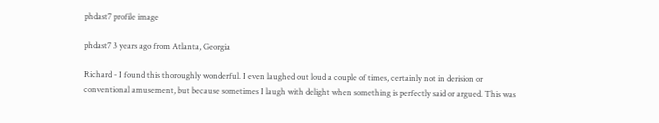phdast7 profile image

phdast7 3 years ago from Atlanta, Georgia

Richard - I found this thoroughly wonderful. I even laughed out loud a couple of times, certainly not in derision or conventional amusement, but because sometimes I laugh with delight when something is perfectly said or argued. This was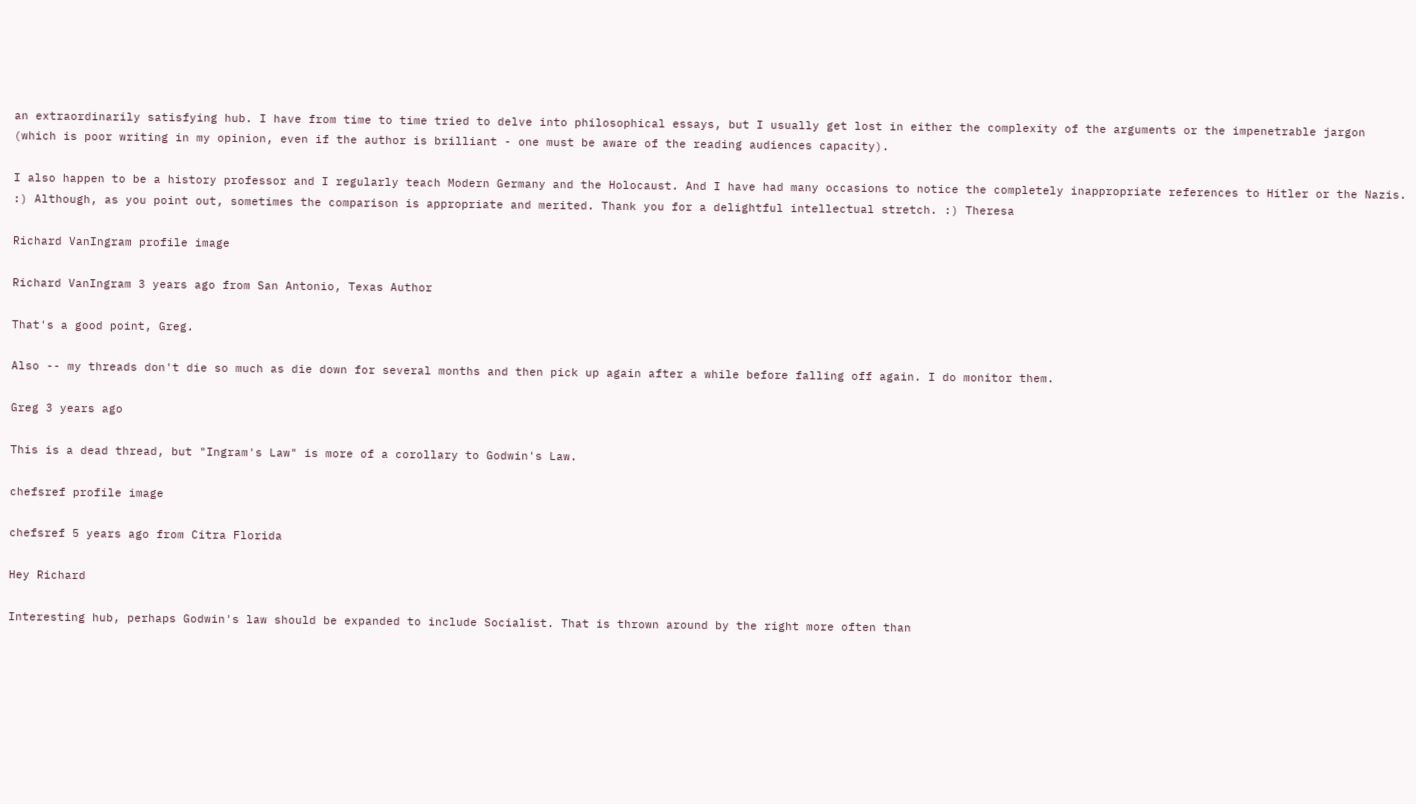an extraordinarily satisfying hub. I have from time to time tried to delve into philosophical essays, but I usually get lost in either the complexity of the arguments or the impenetrable jargon (which is poor writing in my opinion, even if the author is brilliant - one must be aware of the reading audiences capacity).

I also happen to be a history professor and I regularly teach Modern Germany and the Holocaust. And I have had many occasions to notice the completely inappropriate references to Hitler or the Nazis. :) Although, as you point out, sometimes the comparison is appropriate and merited. Thank you for a delightful intellectual stretch. :) Theresa

Richard VanIngram profile image

Richard VanIngram 3 years ago from San Antonio, Texas Author

That's a good point, Greg.

Also -- my threads don't die so much as die down for several months and then pick up again after a while before falling off again. I do monitor them.

Greg 3 years ago

This is a dead thread, but "Ingram's Law" is more of a corollary to Godwin's Law.

chefsref profile image

chefsref 5 years ago from Citra Florida

Hey Richard

Interesting hub, perhaps Godwin's law should be expanded to include Socialist. That is thrown around by the right more often than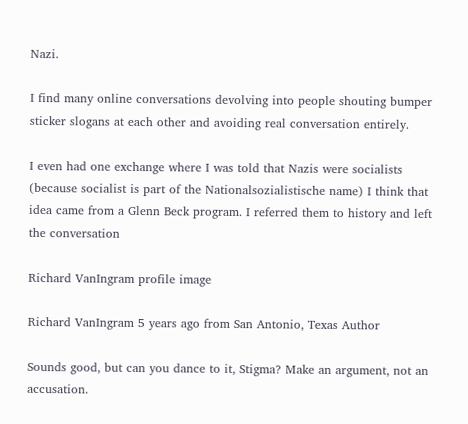Nazi.

I find many online conversations devolving into people shouting bumper sticker slogans at each other and avoiding real conversation entirely.

I even had one exchange where I was told that Nazis were socialists (because socialist is part of the Nationalsozialistische name) I think that idea came from a Glenn Beck program. I referred them to history and left the conversation

Richard VanIngram profile image

Richard VanIngram 5 years ago from San Antonio, Texas Author

Sounds good, but can you dance to it, Stigma? Make an argument, not an accusation.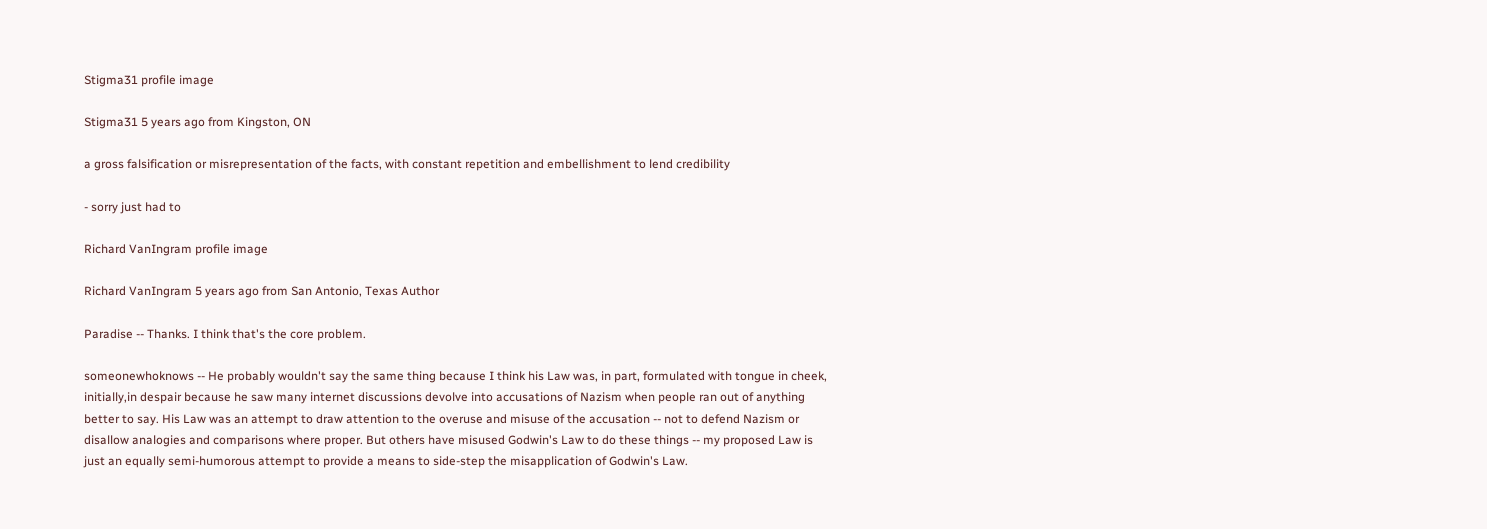Stigma31 profile image

Stigma31 5 years ago from Kingston, ON

a gross falsification or misrepresentation of the facts, with constant repetition and embellishment to lend credibility

- sorry just had to

Richard VanIngram profile image

Richard VanIngram 5 years ago from San Antonio, Texas Author

Paradise -- Thanks. I think that's the core problem.

someonewhoknows -- He probably wouldn't say the same thing because I think his Law was, in part, formulated with tongue in cheek, initially,in despair because he saw many internet discussions devolve into accusations of Nazism when people ran out of anything better to say. His Law was an attempt to draw attention to the overuse and misuse of the accusation -- not to defend Nazism or disallow analogies and comparisons where proper. But others have misused Godwin's Law to do these things -- my proposed Law is just an equally semi-humorous attempt to provide a means to side-step the misapplication of Godwin's Law.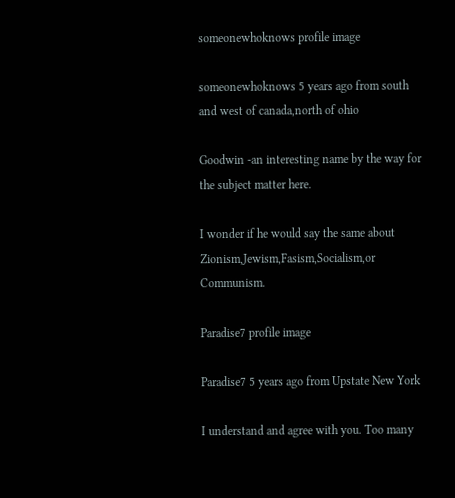someonewhoknows profile image

someonewhoknows 5 years ago from south and west of canada,north of ohio

Goodwin -an interesting name by the way for the subject matter here.

I wonder if he would say the same about Zionism,Jewism,Fasism,Socialism,or Communism.

Paradise7 profile image

Paradise7 5 years ago from Upstate New York

I understand and agree with you. Too many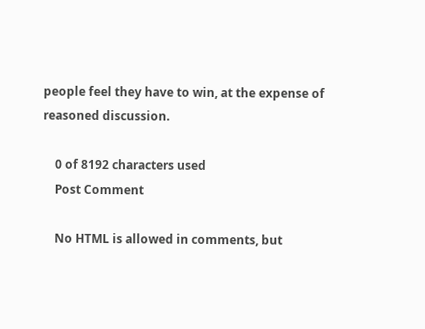people feel they have to win, at the expense of reasoned discussion.

    0 of 8192 characters used
    Post Comment

    No HTML is allowed in comments, but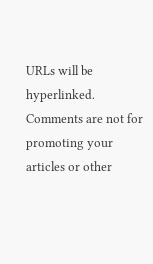URLs will be hyperlinked. Comments are not for promoting your articles or other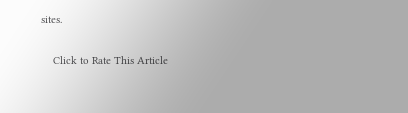sites.

    Click to Rate This Article